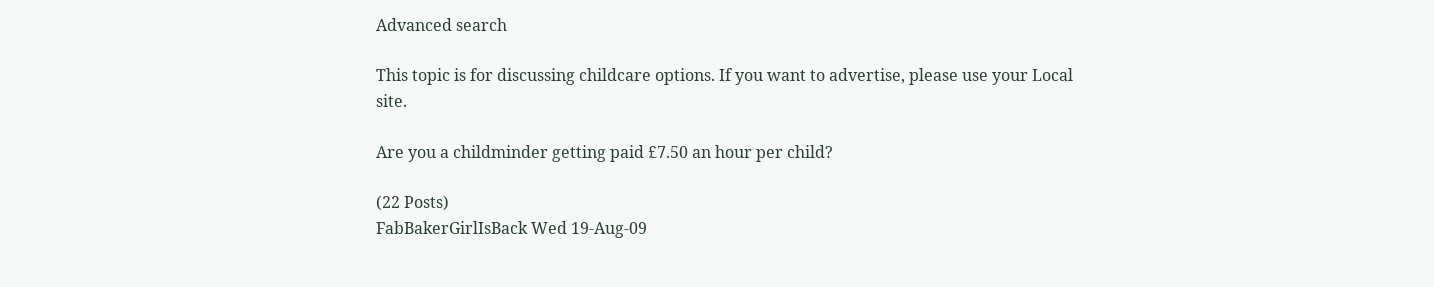Advanced search

This topic is for discussing childcare options. If you want to advertise, please use your Local site.

Are you a childminder getting paid £7.50 an hour per child?

(22 Posts)
FabBakerGirlIsBack Wed 19-Aug-09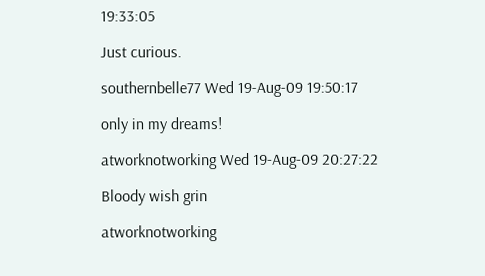19:33:05

Just curious.

southernbelle77 Wed 19-Aug-09 19:50:17

only in my dreams!

atworknotworking Wed 19-Aug-09 20:27:22

Bloody wish grin

atworknotworking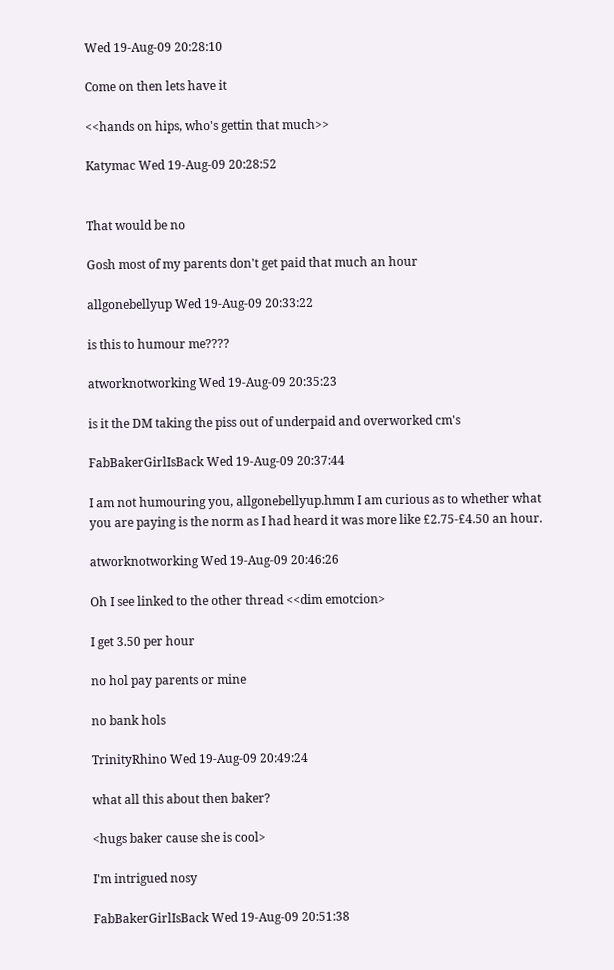Wed 19-Aug-09 20:28:10

Come on then lets have it

<<hands on hips, who's gettin that much>>

Katymac Wed 19-Aug-09 20:28:52


That would be no

Gosh most of my parents don't get paid that much an hour

allgonebellyup Wed 19-Aug-09 20:33:22

is this to humour me????

atworknotworking Wed 19-Aug-09 20:35:23

is it the DM taking the piss out of underpaid and overworked cm's

FabBakerGirlIsBack Wed 19-Aug-09 20:37:44

I am not humouring you, allgonebellyup.hmm I am curious as to whether what you are paying is the norm as I had heard it was more like £2.75-£4.50 an hour.

atworknotworking Wed 19-Aug-09 20:46:26

Oh I see linked to the other thread <<dim emotcion>

I get 3.50 per hour

no hol pay parents or mine

no bank hols

TrinityRhino Wed 19-Aug-09 20:49:24

what all this about then baker?

<hugs baker cause she is cool>

I'm intrigued nosy

FabBakerGirlIsBack Wed 19-Aug-09 20:51:38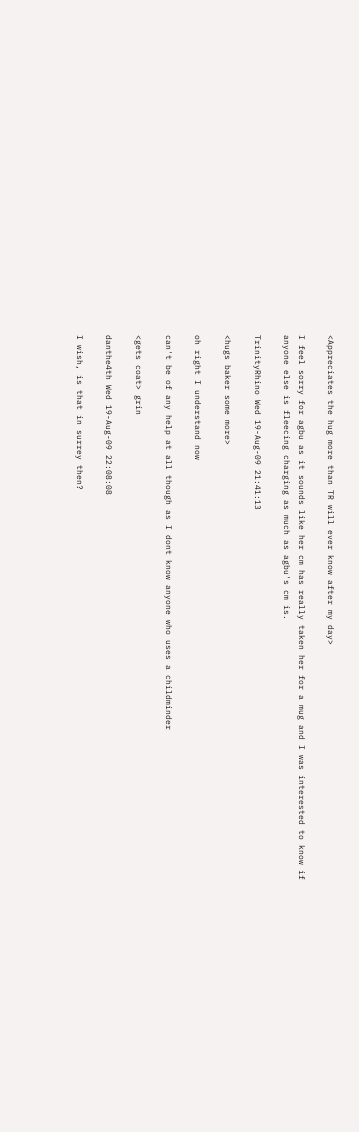<Appreciates the hug more than TR will ever know after my day>

I feel sorry for agbu as it sounds like her cm has really taken her for a mug and I was interested to know if anyone else is fleecing charging as much as agbu's cm is.

TrinityRhino Wed 19-Aug-09 21:41:13

<hugs baker some more>

oh right I understand now

can't be of any help at all though as I dont know anyone who uses a childminder

<gets coat> grin

danthe4th Wed 19-Aug-09 22:08:08

I wish, is that in surrey then?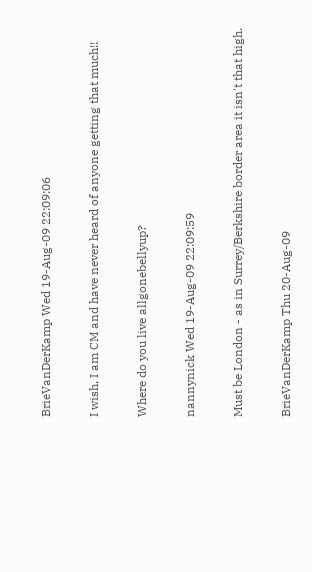BrieVanDerKamp Wed 19-Aug-09 22:09:06

I wish, I am CM and have never heard of anyone getting that much!!

Where do you live allgonebellyup?

nannynick Wed 19-Aug-09 22:09:59

Must be London - as in Surrey/Berkshire border area it isn't that high.

BrieVanDerKamp Thu 20-Aug-09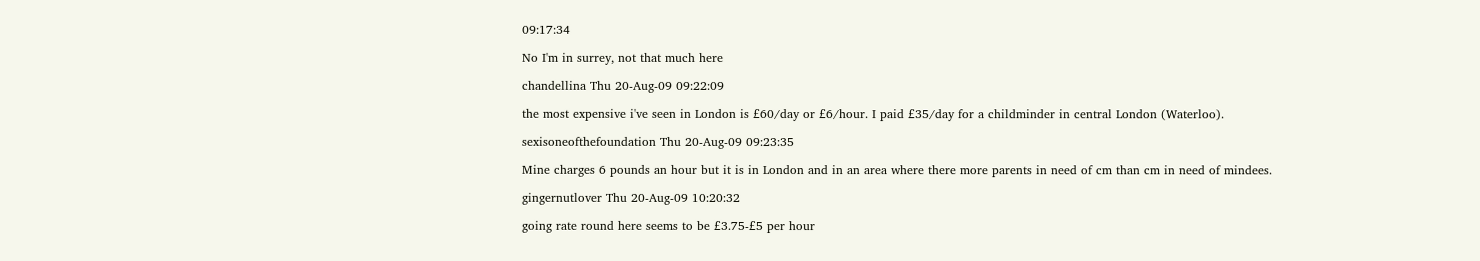09:17:34

No I'm in surrey, not that much here

chandellina Thu 20-Aug-09 09:22:09

the most expensive i've seen in London is £60/day or £6/hour. I paid £35/day for a childminder in central London (Waterloo).

sexisoneofthefoundation Thu 20-Aug-09 09:23:35

Mine charges 6 pounds an hour but it is in London and in an area where there more parents in need of cm than cm in need of mindees.

gingernutlover Thu 20-Aug-09 10:20:32

going rate round here seems to be £3.75-£5 per hour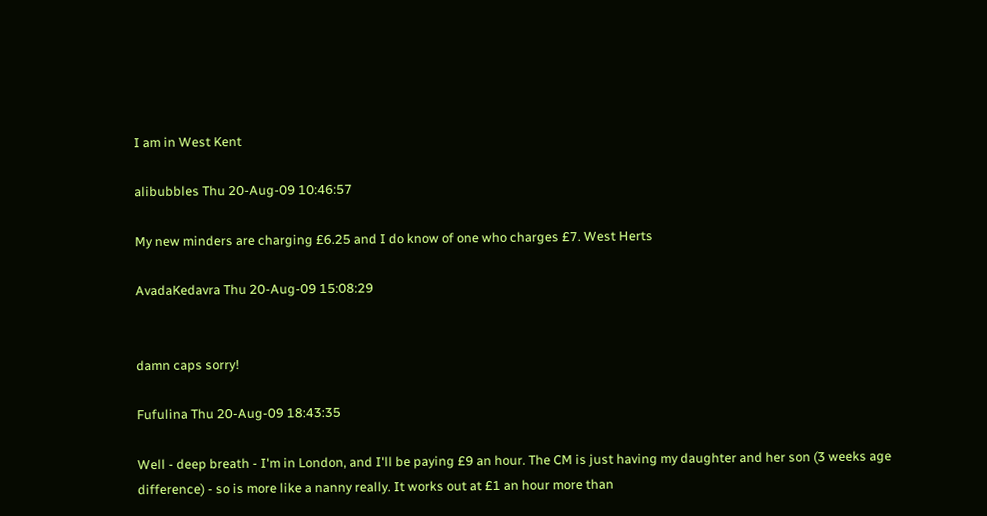I am in West Kent

alibubbles Thu 20-Aug-09 10:46:57

My new minders are charging £6.25 and I do know of one who charges £7. West Herts

AvadaKedavra Thu 20-Aug-09 15:08:29


damn caps sorry!

Fufulina Thu 20-Aug-09 18:43:35

Well - deep breath - I'm in London, and I'll be paying £9 an hour. The CM is just having my daughter and her son (3 weeks age difference) - so is more like a nanny really. It works out at £1 an hour more than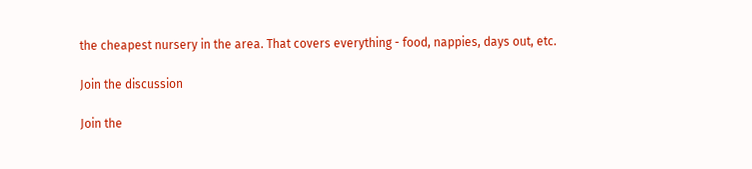the cheapest nursery in the area. That covers everything - food, nappies, days out, etc.

Join the discussion

Join the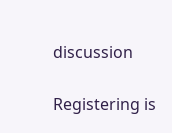discussion

Registering is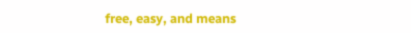free, easy, and means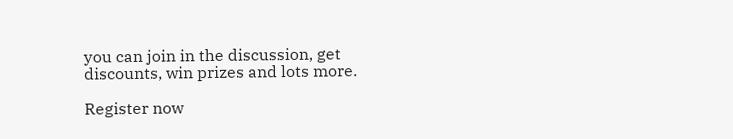you can join in the discussion, get discounts, win prizes and lots more.

Register now